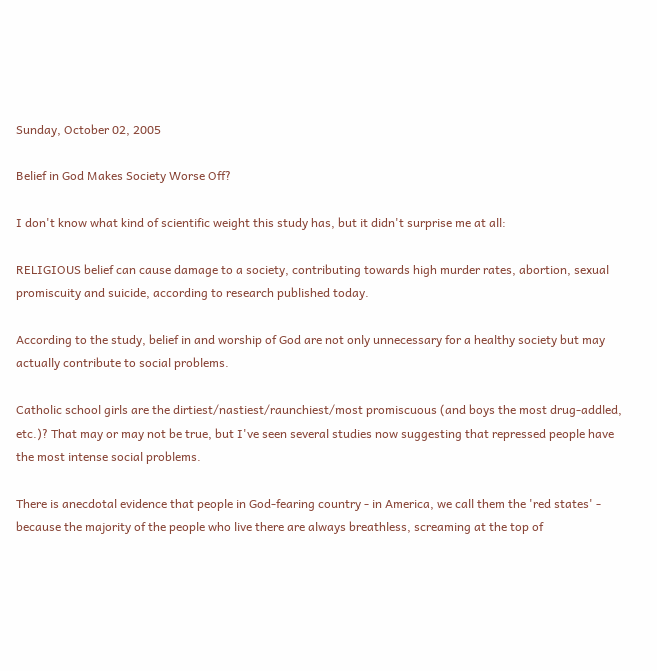Sunday, October 02, 2005

Belief in God Makes Society Worse Off?

I don't know what kind of scientific weight this study has, but it didn't surprise me at all:

RELIGIOUS belief can cause damage to a society, contributing towards high murder rates, abortion, sexual promiscuity and suicide, according to research published today.

According to the study, belief in and worship of God are not only unnecessary for a healthy society but may actually contribute to social problems.

Catholic school girls are the dirtiest/nastiest/raunchiest/most promiscuous (and boys the most drug-addled, etc.)? That may or may not be true, but I've seen several studies now suggesting that repressed people have the most intense social problems.

There is anecdotal evidence that people in God-fearing country - in America, we call them the 'red states' - because the majority of the people who live there are always breathless, screaming at the top of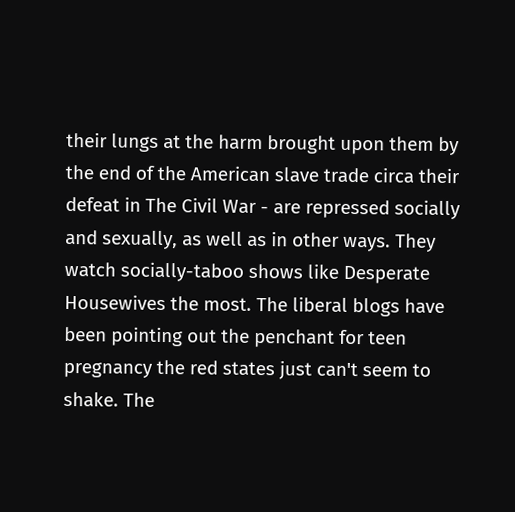their lungs at the harm brought upon them by the end of the American slave trade circa their defeat in The Civil War - are repressed socially and sexually, as well as in other ways. They watch socially-taboo shows like Desperate Housewives the most. The liberal blogs have been pointing out the penchant for teen pregnancy the red states just can't seem to shake. The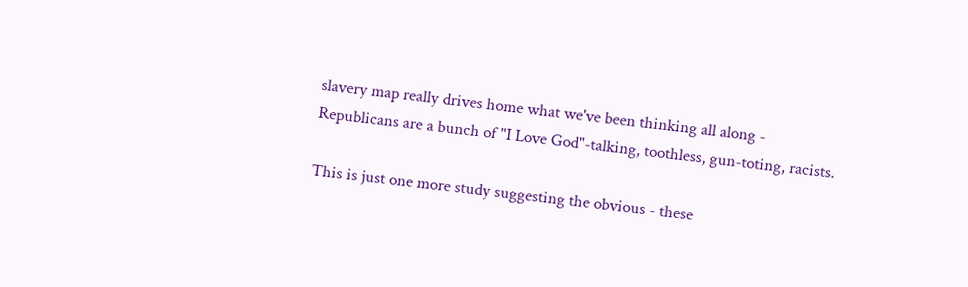slavery map really drives home what we've been thinking all along - Republicans are a bunch of "I Love God"-talking, toothless, gun-toting, racists.

This is just one more study suggesting the obvious - these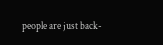people are just back-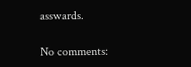asswards.

No comments: